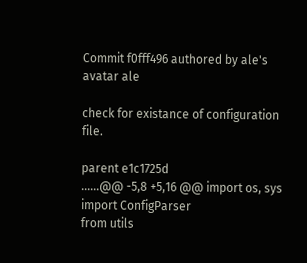Commit f0fff496 authored by ale's avatar ale

check for existance of configuration file.

parent e1c1725d
......@@ -5,8 +5,16 @@ import os, sys
import ConfigParser
from utils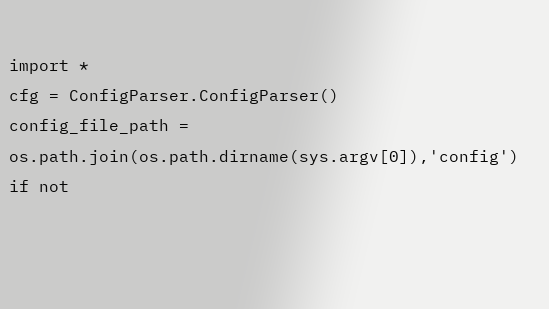import *
cfg = ConfigParser.ConfigParser()
config_file_path = os.path.join(os.path.dirname(sys.argv[0]),'config')
if not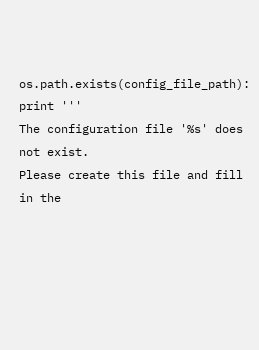os.path.exists(config_file_path):
print '''
The configuration file '%s' does not exist.
Please create this file and fill in the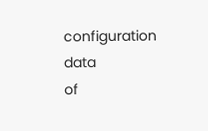configuration data
of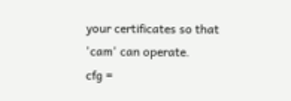your certificates so that 'cam' can operate.
cfg =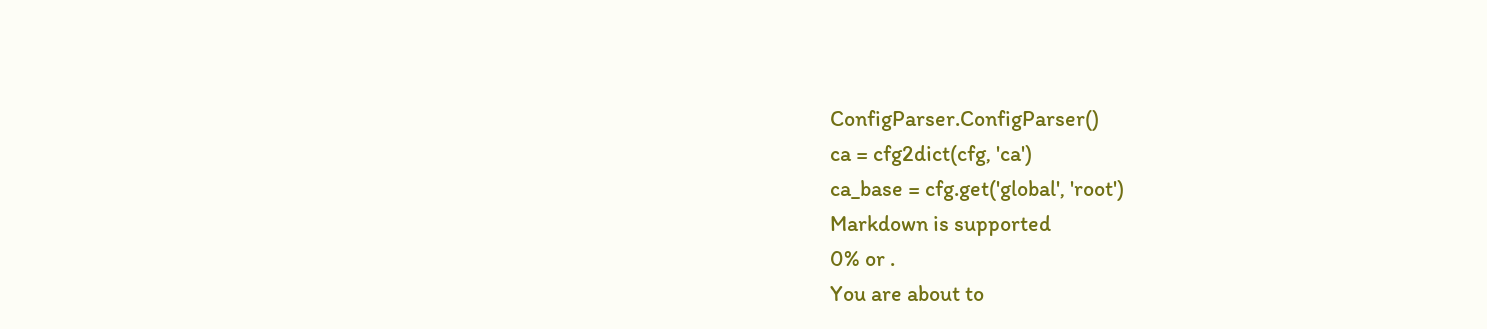ConfigParser.ConfigParser()
ca = cfg2dict(cfg, 'ca')
ca_base = cfg.get('global', 'root')
Markdown is supported
0% or .
You are about to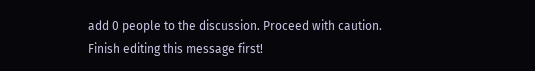add 0 people to the discussion. Proceed with caution.
Finish editing this message first!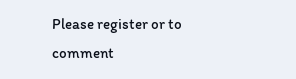Please register or to comment